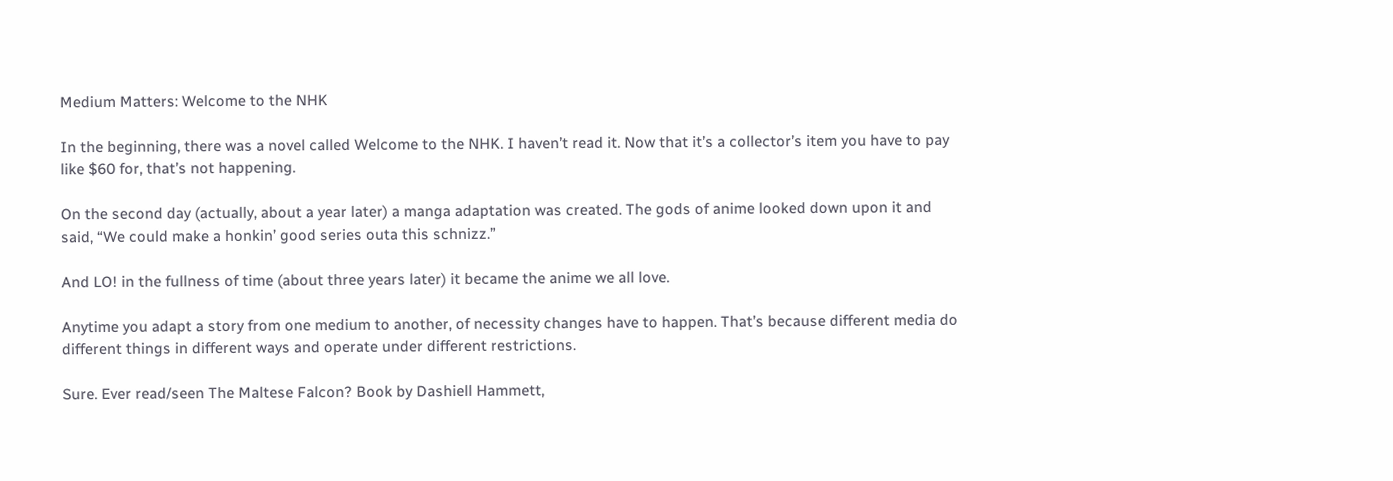Medium Matters: Welcome to the NHK

In the beginning, there was a novel called Welcome to the NHK. I haven’t read it. Now that it’s a collector’s item you have to pay like $60 for, that’s not happening.

On the second day (actually, about a year later) a manga adaptation was created. The gods of anime looked down upon it and said, “We could make a honkin’ good series outa this schnizz.”

And LO! in the fullness of time (about three years later) it became the anime we all love.

Anytime you adapt a story from one medium to another, of necessity changes have to happen. That’s because different media do different things in different ways and operate under different restrictions.

Sure. Ever read/seen The Maltese Falcon? Book by Dashiell Hammett,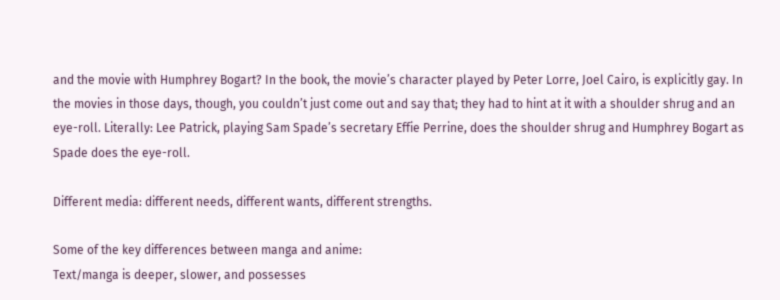and the movie with Humphrey Bogart? In the book, the movie’s character played by Peter Lorre, Joel Cairo, is explicitly gay. In the movies in those days, though, you couldn’t just come out and say that; they had to hint at it with a shoulder shrug and an eye-roll. Literally: Lee Patrick, playing Sam Spade’s secretary Effie Perrine, does the shoulder shrug and Humphrey Bogart as Spade does the eye-roll.

Different media: different needs, different wants, different strengths.

Some of the key differences between manga and anime:
Text/manga is deeper, slower, and possesses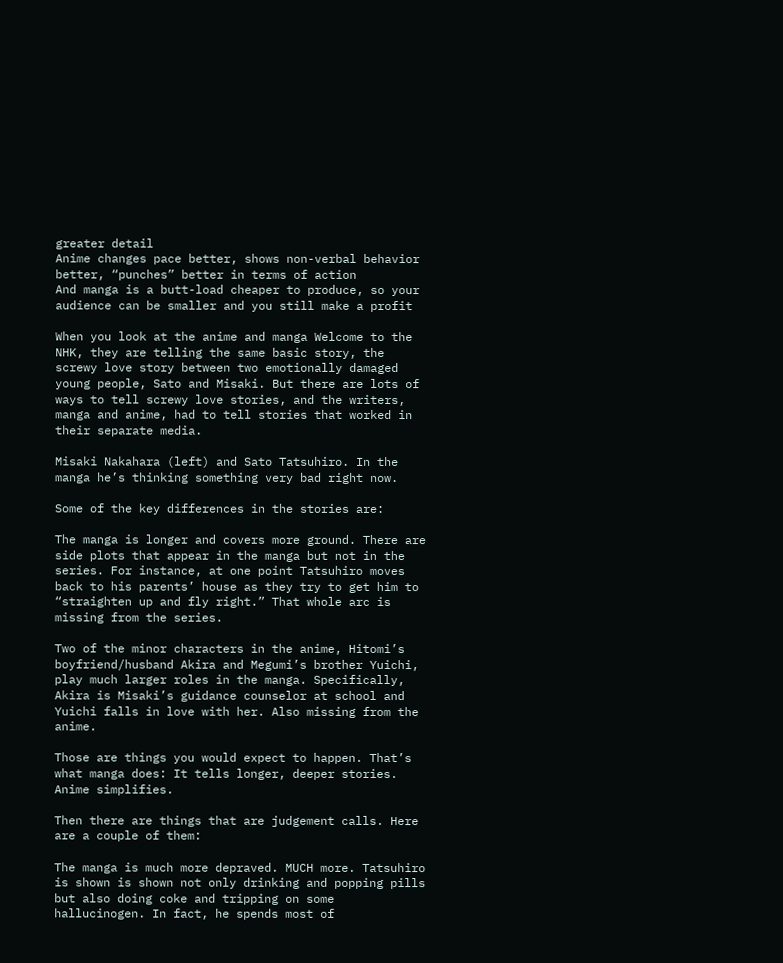greater detail
Anime changes pace better, shows non-verbal behavior better, “punches” better in terms of action
And manga is a butt-load cheaper to produce, so your audience can be smaller and you still make a profit

When you look at the anime and manga Welcome to the NHK, they are telling the same basic story, the screwy love story between two emotionally damaged young people, Sato and Misaki. But there are lots of ways to tell screwy love stories, and the writers, manga and anime, had to tell stories that worked in their separate media.

Misaki Nakahara (left) and Sato Tatsuhiro. In the manga he’s thinking something very bad right now.

Some of the key differences in the stories are:

The manga is longer and covers more ground. There are side plots that appear in the manga but not in the series. For instance, at one point Tatsuhiro moves back to his parents’ house as they try to get him to “straighten up and fly right.” That whole arc is missing from the series.

Two of the minor characters in the anime, Hitomi’s boyfriend/husband Akira and Megumi’s brother Yuichi, play much larger roles in the manga. Specifically, Akira is Misaki’s guidance counselor at school and Yuichi falls in love with her. Also missing from the anime.

Those are things you would expect to happen. That’s what manga does: It tells longer, deeper stories. Anime simplifies.

Then there are things that are judgement calls. Here are a couple of them:

The manga is much more depraved. MUCH more. Tatsuhiro is shown is shown not only drinking and popping pills but also doing coke and tripping on some hallucinogen. In fact, he spends most of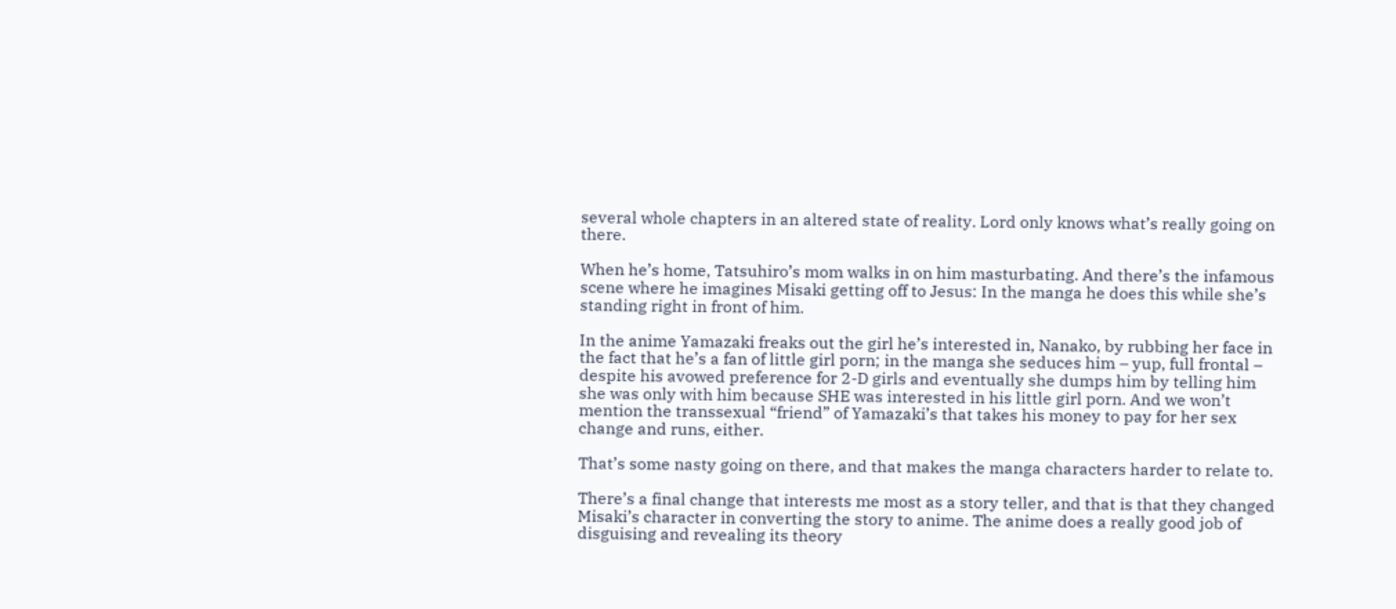several whole chapters in an altered state of reality. Lord only knows what’s really going on there.

When he’s home, Tatsuhiro’s mom walks in on him masturbating. And there’s the infamous scene where he imagines Misaki getting off to Jesus: In the manga he does this while she’s standing right in front of him.

In the anime Yamazaki freaks out the girl he’s interested in, Nanako, by rubbing her face in the fact that he’s a fan of little girl porn; in the manga she seduces him – yup, full frontal – despite his avowed preference for 2-D girls and eventually she dumps him by telling him she was only with him because SHE was interested in his little girl porn. And we won’t mention the transsexual “friend” of Yamazaki’s that takes his money to pay for her sex change and runs, either.

That’s some nasty going on there, and that makes the manga characters harder to relate to.

There’s a final change that interests me most as a story teller, and that is that they changed Misaki’s character in converting the story to anime. The anime does a really good job of disguising and revealing its theory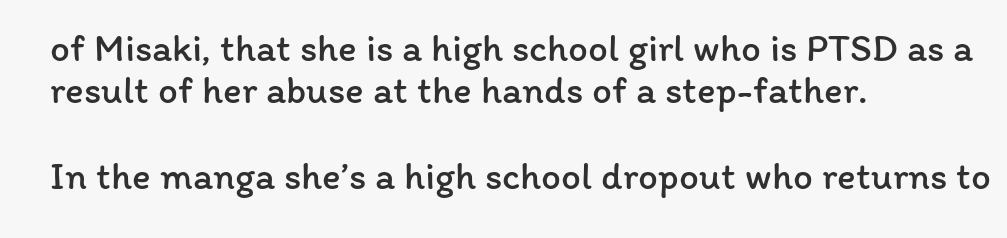of Misaki, that she is a high school girl who is PTSD as a result of her abuse at the hands of a step-father.

In the manga she’s a high school dropout who returns to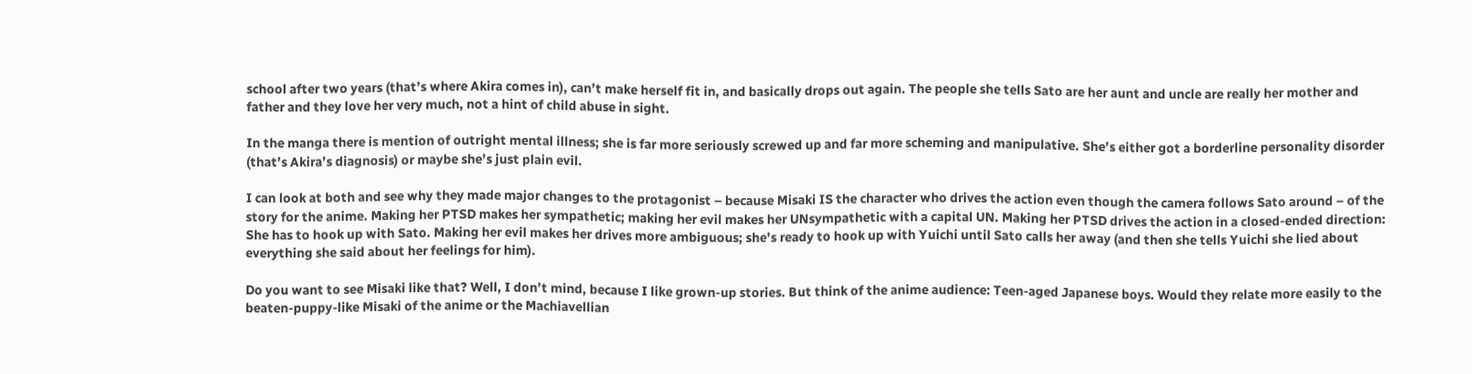school after two years (that’s where Akira comes in), can’t make herself fit in, and basically drops out again. The people she tells Sato are her aunt and uncle are really her mother and father and they love her very much, not a hint of child abuse in sight.

In the manga there is mention of outright mental illness; she is far more seriously screwed up and far more scheming and manipulative. She’s either got a borderline personality disorder (that’s Akira’s diagnosis) or maybe she’s just plain evil.

I can look at both and see why they made major changes to the protagonist – because Misaki IS the character who drives the action even though the camera follows Sato around – of the story for the anime. Making her PTSD makes her sympathetic; making her evil makes her UNsympathetic with a capital UN. Making her PTSD drives the action in a closed-ended direction: She has to hook up with Sato. Making her evil makes her drives more ambiguous; she’s ready to hook up with Yuichi until Sato calls her away (and then she tells Yuichi she lied about everything she said about her feelings for him).

Do you want to see Misaki like that? Well, I don’t mind, because I like grown-up stories. But think of the anime audience: Teen-aged Japanese boys. Would they relate more easily to the beaten-puppy-like Misaki of the anime or the Machiavellian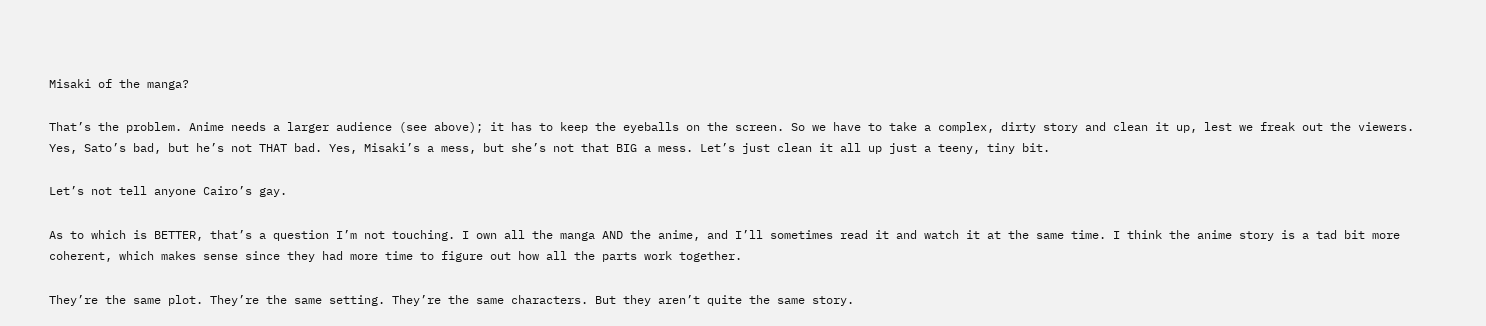Misaki of the manga?

That’s the problem. Anime needs a larger audience (see above); it has to keep the eyeballs on the screen. So we have to take a complex, dirty story and clean it up, lest we freak out the viewers. Yes, Sato’s bad, but he’s not THAT bad. Yes, Misaki’s a mess, but she’s not that BIG a mess. Let’s just clean it all up just a teeny, tiny bit.

Let’s not tell anyone Cairo’s gay.

As to which is BETTER, that’s a question I’m not touching. I own all the manga AND the anime, and I’ll sometimes read it and watch it at the same time. I think the anime story is a tad bit more coherent, which makes sense since they had more time to figure out how all the parts work together.

They’re the same plot. They’re the same setting. They’re the same characters. But they aren’t quite the same story.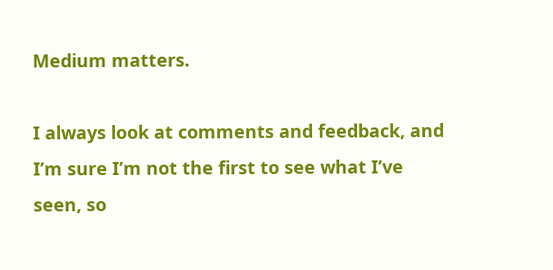Medium matters.

I always look at comments and feedback, and I’m sure I’m not the first to see what I’ve seen, so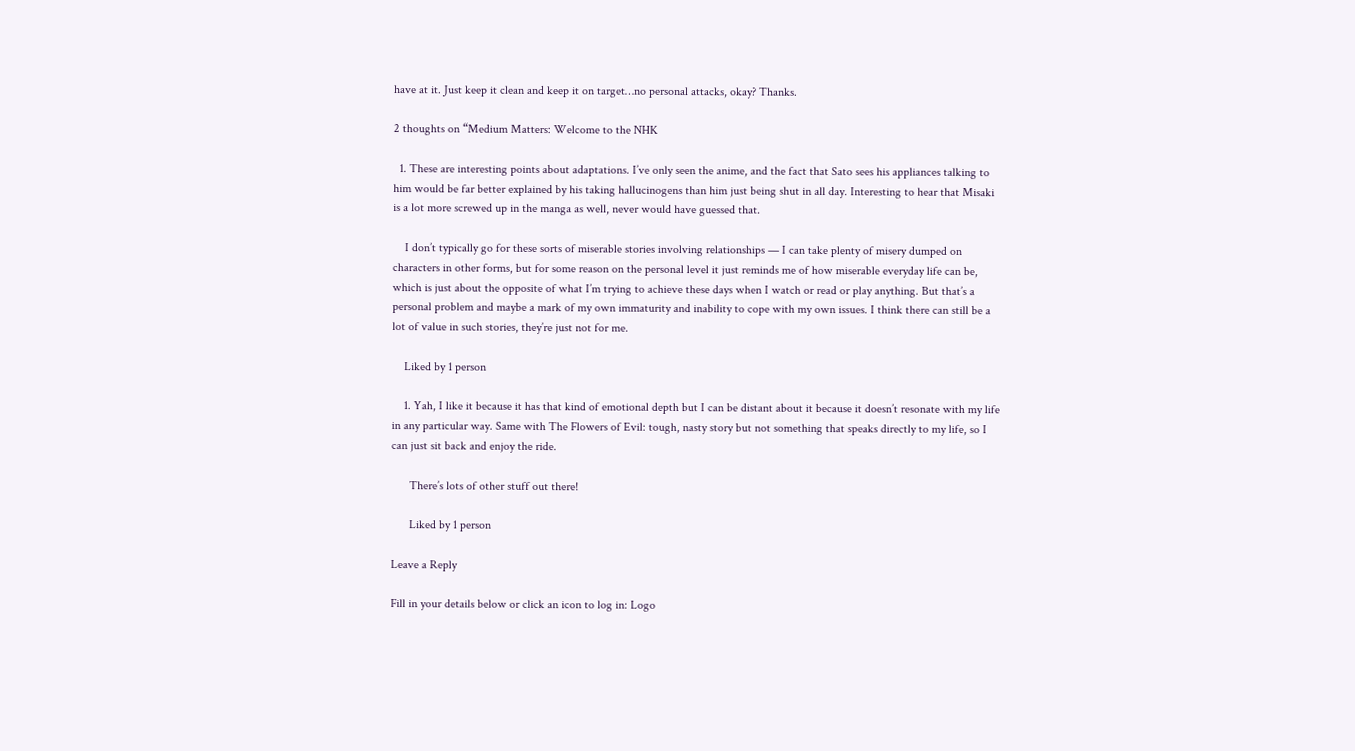have at it. Just keep it clean and keep it on target…no personal attacks, okay? Thanks.

2 thoughts on “Medium Matters: Welcome to the NHK

  1. These are interesting points about adaptations. I’ve only seen the anime, and the fact that Sato sees his appliances talking to him would be far better explained by his taking hallucinogens than him just being shut in all day. Interesting to hear that Misaki is a lot more screwed up in the manga as well, never would have guessed that.

    I don’t typically go for these sorts of miserable stories involving relationships — I can take plenty of misery dumped on characters in other forms, but for some reason on the personal level it just reminds me of how miserable everyday life can be, which is just about the opposite of what I’m trying to achieve these days when I watch or read or play anything. But that’s a personal problem and maybe a mark of my own immaturity and inability to cope with my own issues. I think there can still be a lot of value in such stories, they’re just not for me.

    Liked by 1 person

    1. Yah, I like it because it has that kind of emotional depth but I can be distant about it because it doesn’t resonate with my life in any particular way. Same with The Flowers of Evil: tough, nasty story but not something that speaks directly to my life, so I can just sit back and enjoy the ride.

      There’s lots of other stuff out there!

      Liked by 1 person

Leave a Reply

Fill in your details below or click an icon to log in: Logo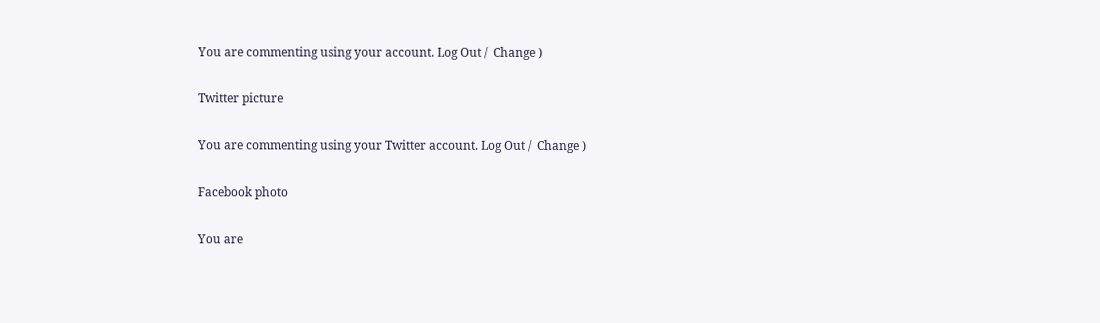You are commenting using your account. Log Out /  Change )

Twitter picture

You are commenting using your Twitter account. Log Out /  Change )

Facebook photo

You are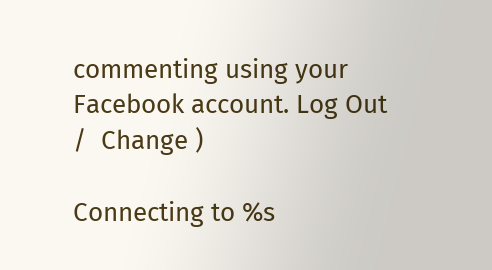commenting using your Facebook account. Log Out /  Change )

Connecting to %s